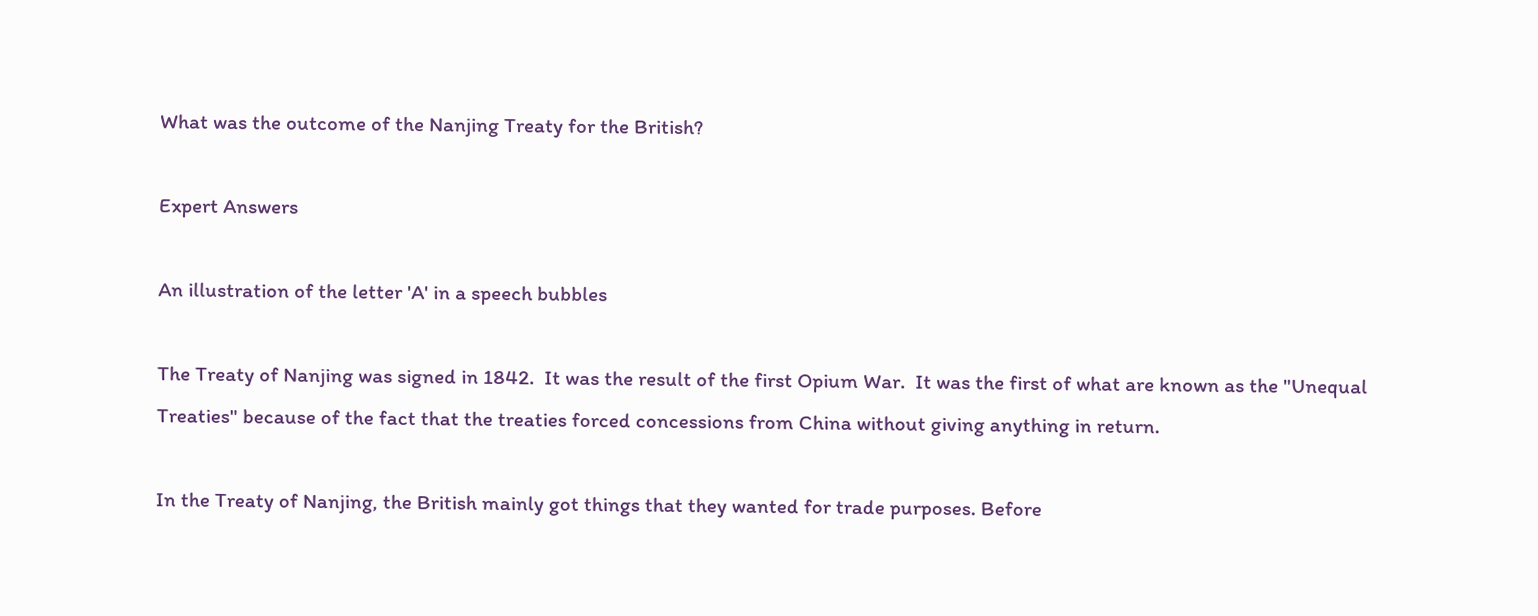What was the outcome of the Nanjing Treaty for the British?

Expert Answers

An illustration of the letter 'A' in a speech bubbles

The Treaty of Nanjing was signed in 1842.  It was the result of the first Opium War.  It was the first of what are known as the "Unequal Treaties" because of the fact that the treaties forced concessions from China without giving anything in return.

In the Treaty of Nanjing, the British mainly got things that they wanted for trade purposes. Before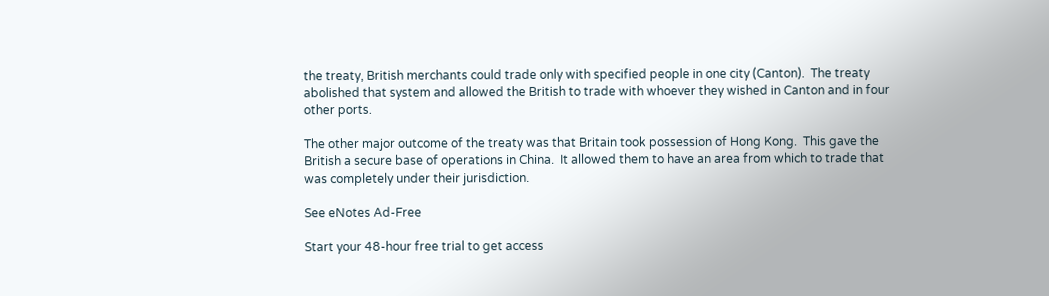the treaty, British merchants could trade only with specified people in one city (Canton).  The treaty abolished that system and allowed the British to trade with whoever they wished in Canton and in four other ports.

The other major outcome of the treaty was that Britain took possession of Hong Kong.  This gave the British a secure base of operations in China.  It allowed them to have an area from which to trade that was completely under their jurisdiction.

See eNotes Ad-Free

Start your 48-hour free trial to get access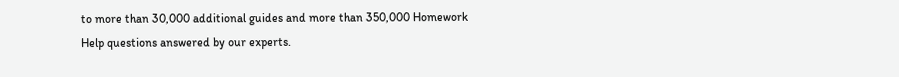to more than 30,000 additional guides and more than 350,000 Homework Help questions answered by our experts.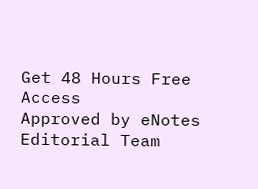Get 48 Hours Free Access
Approved by eNotes Editorial Team